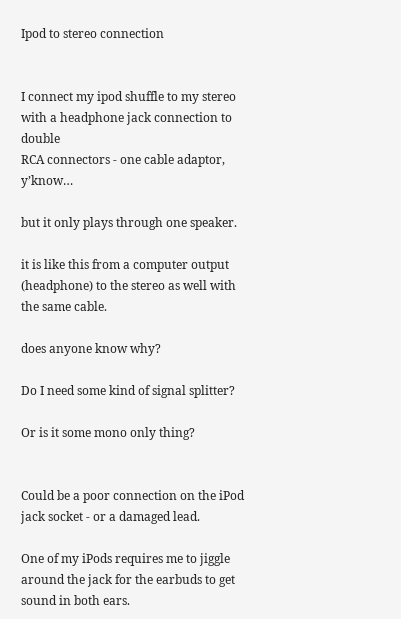Ipod to stereo connection


I connect my ipod shuffle to my stereo with a headphone jack connection to double
RCA connectors - one cable adaptor, y’know…

but it only plays through one speaker.

it is like this from a computer output (headphone) to the stereo as well with the same cable.

does anyone know why?

Do I need some kind of signal splitter?

Or is it some mono only thing?


Could be a poor connection on the iPod jack socket - or a damaged lead.

One of my iPods requires me to jiggle around the jack for the earbuds to get sound in both ears.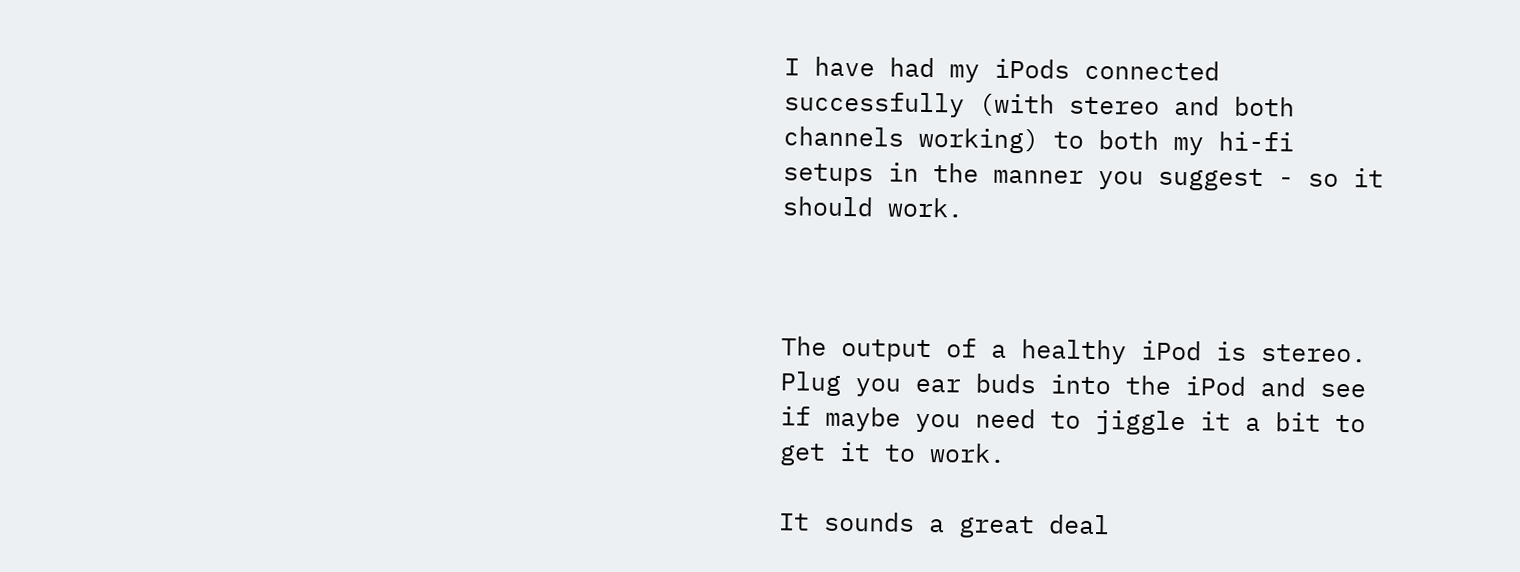I have had my iPods connected successfully (with stereo and both channels working) to both my hi-fi setups in the manner you suggest - so it should work.



The output of a healthy iPod is stereo. Plug you ear buds into the iPod and see if maybe you need to jiggle it a bit to get it to work.

It sounds a great deal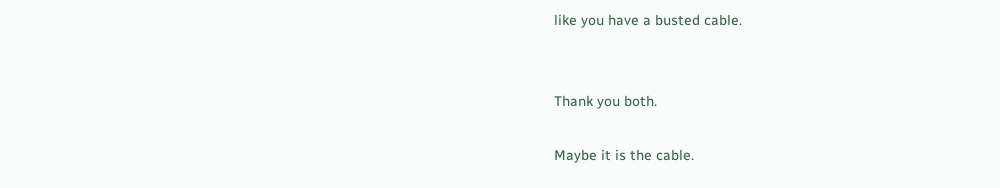like you have a busted cable.


Thank you both.

Maybe it is the cable.